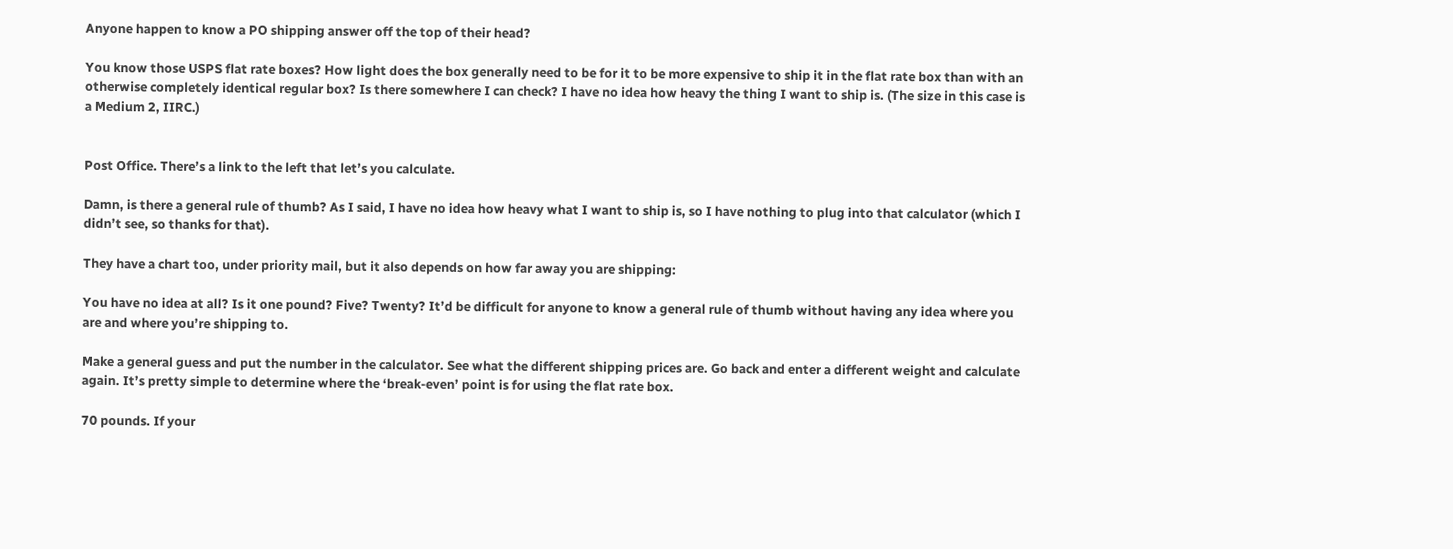Anyone happen to know a PO shipping answer off the top of their head?

You know those USPS flat rate boxes? How light does the box generally need to be for it to be more expensive to ship it in the flat rate box than with an otherwise completely identical regular box? Is there somewhere I can check? I have no idea how heavy the thing I want to ship is. (The size in this case is a Medium 2, IIRC.)


Post Office. There’s a link to the left that let’s you calculate.

Damn, is there a general rule of thumb? As I said, I have no idea how heavy what I want to ship is, so I have nothing to plug into that calculator (which I didn’t see, so thanks for that).

They have a chart too, under priority mail, but it also depends on how far away you are shipping:

You have no idea at all? Is it one pound? Five? Twenty? It’d be difficult for anyone to know a general rule of thumb without having any idea where you are and where you’re shipping to.

Make a general guess and put the number in the calculator. See what the different shipping prices are. Go back and enter a different weight and calculate again. It’s pretty simple to determine where the ‘break-even’ point is for using the flat rate box.

70 pounds. If your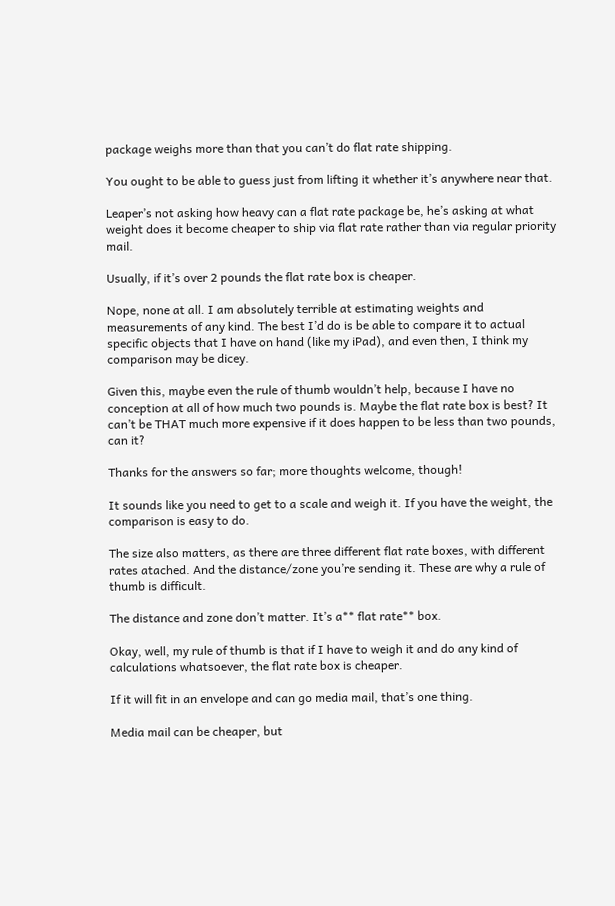package weighs more than that you can’t do flat rate shipping.

You ought to be able to guess just from lifting it whether it’s anywhere near that.

Leaper’s not asking how heavy can a flat rate package be, he’s asking at what weight does it become cheaper to ship via flat rate rather than via regular priority mail.

Usually, if it’s over 2 pounds the flat rate box is cheaper.

Nope, none at all. I am absolutely terrible at estimating weights and measurements of any kind. The best I’d do is be able to compare it to actual specific objects that I have on hand (like my iPad), and even then, I think my comparison may be dicey.

Given this, maybe even the rule of thumb wouldn’t help, because I have no conception at all of how much two pounds is. Maybe the flat rate box is best? It can’t be THAT much more expensive if it does happen to be less than two pounds, can it?

Thanks for the answers so far; more thoughts welcome, though!

It sounds like you need to get to a scale and weigh it. If you have the weight, the comparison is easy to do.

The size also matters, as there are three different flat rate boxes, with different rates atached. And the distance/zone you’re sending it. These are why a rule of thumb is difficult.

The distance and zone don’t matter. It’s a** flat rate** box.

Okay, well, my rule of thumb is that if I have to weigh it and do any kind of calculations whatsoever, the flat rate box is cheaper.

If it will fit in an envelope and can go media mail, that’s one thing.

Media mail can be cheaper, but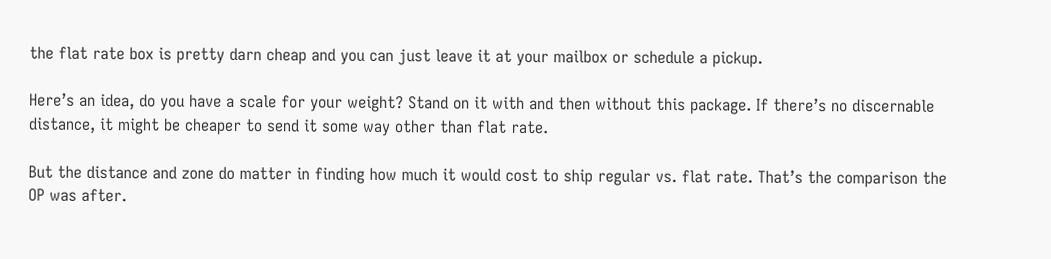the flat rate box is pretty darn cheap and you can just leave it at your mailbox or schedule a pickup.

Here’s an idea, do you have a scale for your weight? Stand on it with and then without this package. If there’s no discernable distance, it might be cheaper to send it some way other than flat rate.

But the distance and zone do matter in finding how much it would cost to ship regular vs. flat rate. That’s the comparison the OP was after.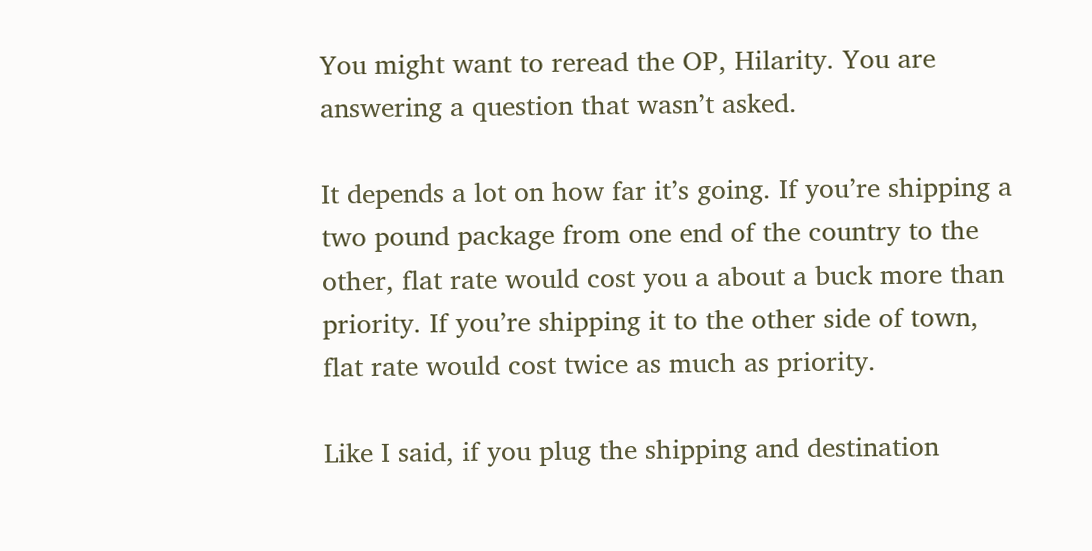You might want to reread the OP, Hilarity. You are answering a question that wasn’t asked.

It depends a lot on how far it’s going. If you’re shipping a two pound package from one end of the country to the other, flat rate would cost you a about a buck more than priority. If you’re shipping it to the other side of town, flat rate would cost twice as much as priority.

Like I said, if you plug the shipping and destination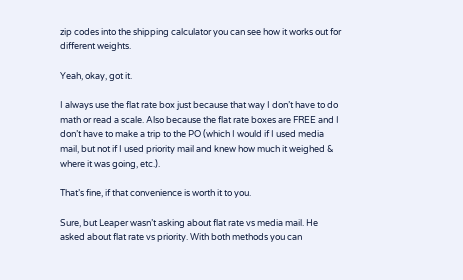zip codes into the shipping calculator you can see how it works out for different weights.

Yeah, okay, got it.

I always use the flat rate box just because that way I don’t have to do math or read a scale. Also because the flat rate boxes are FREE and I don’t have to make a trip to the PO (which I would if I used media mail, but not if I used priority mail and knew how much it weighed & where it was going, etc.).

That’s fine, if that convenience is worth it to you.

Sure, but Leaper wasn’t asking about flat rate vs media mail. He asked about flat rate vs priority. With both methods you can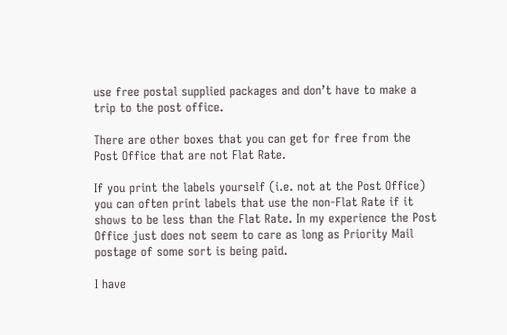use free postal supplied packages and don’t have to make a trip to the post office.

There are other boxes that you can get for free from the Post Office that are not Flat Rate.

If you print the labels yourself (i.e. not at the Post Office) you can often print labels that use the non-Flat Rate if it shows to be less than the Flat Rate. In my experience the Post Office just does not seem to care as long as Priority Mail postage of some sort is being paid.

I have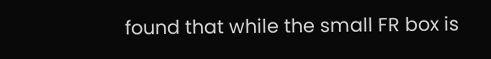found that while the small FR box is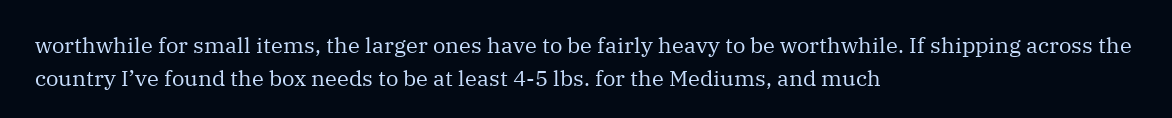worthwhile for small items, the larger ones have to be fairly heavy to be worthwhile. If shipping across the country I’ve found the box needs to be at least 4-5 lbs. for the Mediums, and much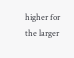higher for the larger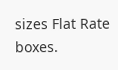sizes Flat Rate boxes.